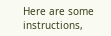Here are some instructions,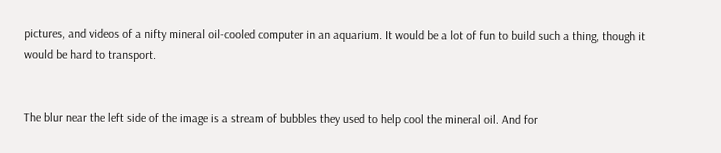pictures, and videos of a nifty mineral oil-cooled computer in an aquarium. It would be a lot of fun to build such a thing, though it would be hard to transport.


The blur near the left side of the image is a stream of bubbles they used to help cool the mineral oil. And for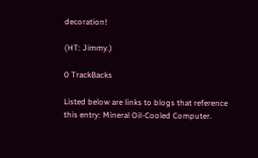decoration!

(HT: Jimmy.)

0 TrackBacks

Listed below are links to blogs that reference this entry: Mineral Oil-Cooled Computer.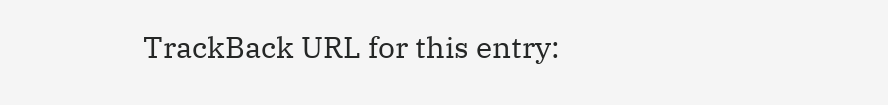TrackBack URL for this entry: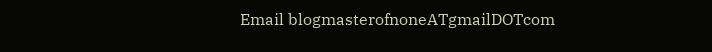Email blogmasterofnoneATgmailDOTcom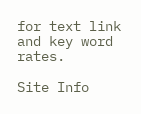for text link and key word rates.

Site Info